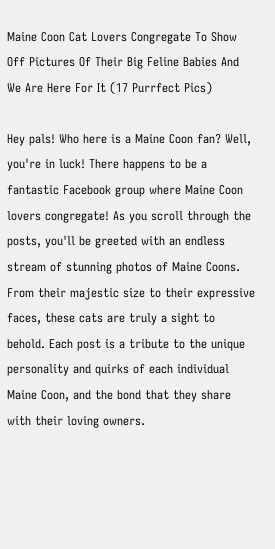Maine Coon Cat Lovers Congregate To Show Off Pictures Of Their Big Feline Babies And We Are Here For It (17 Purrfect Pics)

Hey pals! Who here is a Maine Coon fan? Well, you're in luck! There happens to be a fantastic Facebook group where Maine Coon lovers congregate! As you scroll through the posts, you'll be greeted with an endless stream of stunning photos of Maine Coons. From their majestic size to their expressive faces, these cats are truly a sight to behold. Each post is a tribute to the unique personality and quirks of each individual Maine Coon, and the bond that they share with their loving owners.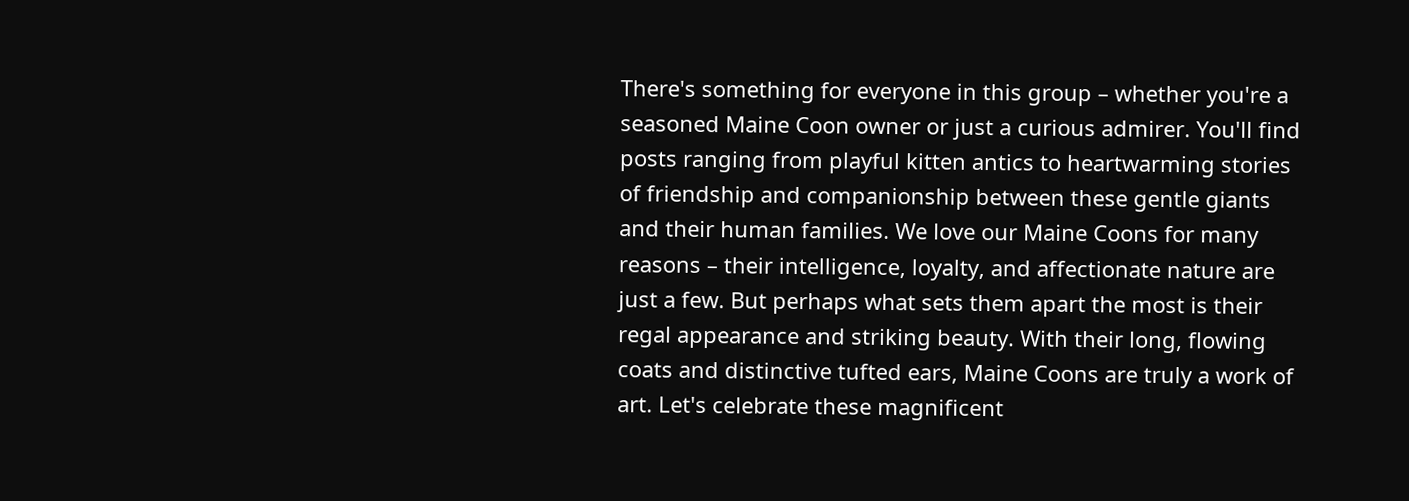There's something for everyone in this group – whether you're a seasoned Maine Coon owner or just a curious admirer. You'll find posts ranging from playful kitten antics to heartwarming stories of friendship and companionship between these gentle giants and their human families. We love our Maine Coons for many reasons – their intelligence, loyalty, and affectionate nature are just a few. But perhaps what sets them apart the most is their regal appearance and striking beauty. With their long, flowing coats and distinctive tufted ears, Maine Coons are truly a work of art. Let's celebrate these magnificent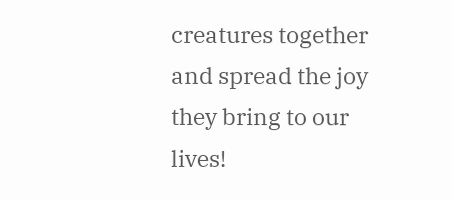creatures together and spread the joy they bring to our lives!